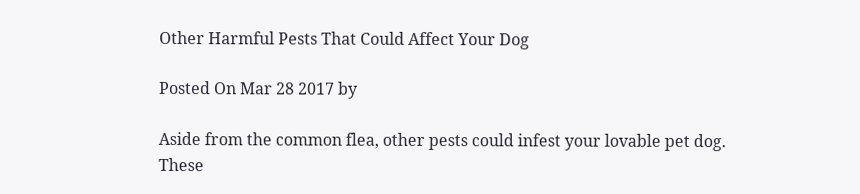Other Harmful Pests That Could Affect Your Dog

Posted On Mar 28 2017 by

Aside from the common flea, other pests could infest your lovable pet dog. These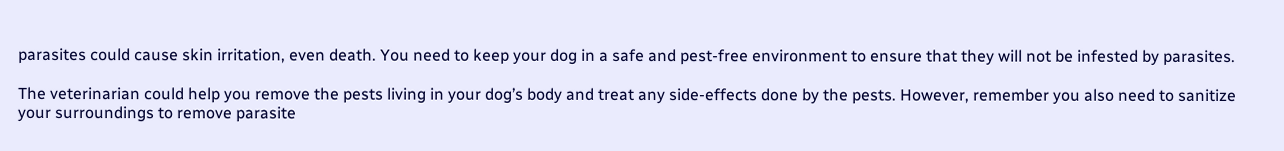parasites could cause skin irritation, even death. You need to keep your dog in a safe and pest-free environment to ensure that they will not be infested by parasites.

The veterinarian could help you remove the pests living in your dog’s body and treat any side-effects done by the pests. However, remember you also need to sanitize your surroundings to remove parasite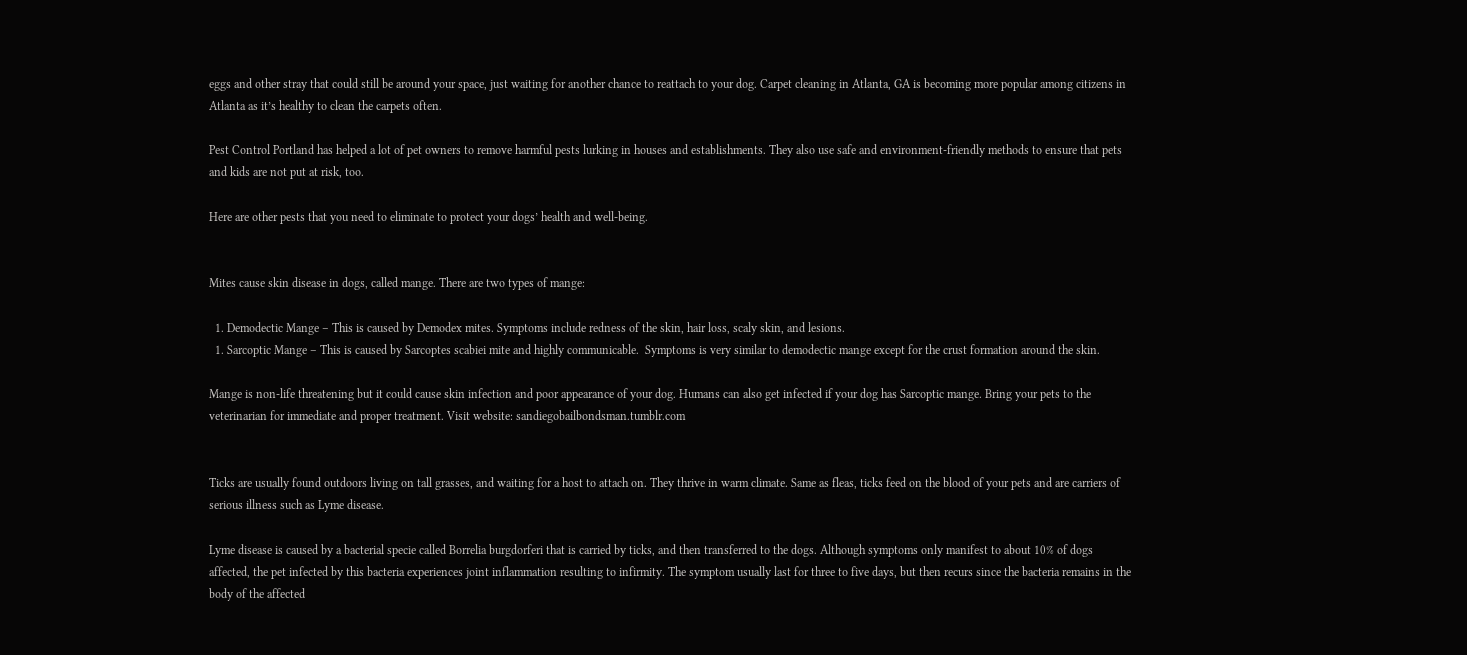eggs and other stray that could still be around your space, just waiting for another chance to reattach to your dog. Carpet cleaning in Atlanta, GA is becoming more popular among citizens in Atlanta as it’s healthy to clean the carpets often.

Pest Control Portland has helped a lot of pet owners to remove harmful pests lurking in houses and establishments. They also use safe and environment-friendly methods to ensure that pets and kids are not put at risk, too.

Here are other pests that you need to eliminate to protect your dogs’ health and well-being.


Mites cause skin disease in dogs, called mange. There are two types of mange:

  1. Demodectic Mange – This is caused by Demodex mites. Symptoms include redness of the skin, hair loss, scaly skin, and lesions.
  1. Sarcoptic Mange – This is caused by Sarcoptes scabiei mite and highly communicable.  Symptoms is very similar to demodectic mange except for the crust formation around the skin.

Mange is non-life threatening but it could cause skin infection and poor appearance of your dog. Humans can also get infected if your dog has Sarcoptic mange. Bring your pets to the veterinarian for immediate and proper treatment. Visit website: sandiegobailbondsman.tumblr.com


Ticks are usually found outdoors living on tall grasses, and waiting for a host to attach on. They thrive in warm climate. Same as fleas, ticks feed on the blood of your pets and are carriers of serious illness such as Lyme disease.

Lyme disease is caused by a bacterial specie called Borrelia burgdorferi that is carried by ticks, and then transferred to the dogs. Although symptoms only manifest to about 10% of dogs affected, the pet infected by this bacteria experiences joint inflammation resulting to infirmity. The symptom usually last for three to five days, but then recurs since the bacteria remains in the body of the affected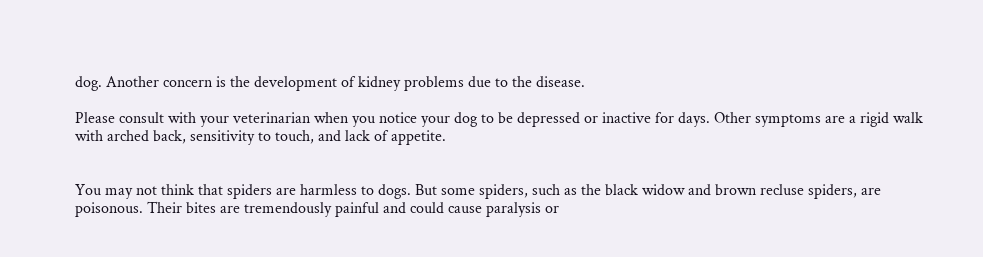dog. Another concern is the development of kidney problems due to the disease.

Please consult with your veterinarian when you notice your dog to be depressed or inactive for days. Other symptoms are a rigid walk with arched back, sensitivity to touch, and lack of appetite.


You may not think that spiders are harmless to dogs. But some spiders, such as the black widow and brown recluse spiders, are poisonous. Their bites are tremendously painful and could cause paralysis or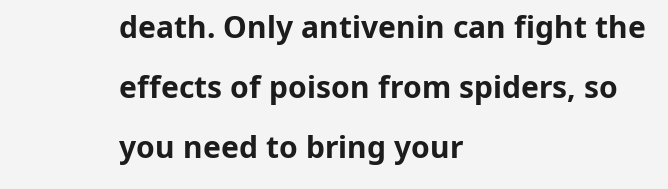death. Only antivenin can fight the effects of poison from spiders, so you need to bring your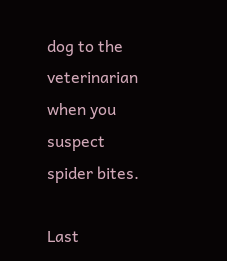dog to the veterinarian when you suspect spider bites.

Last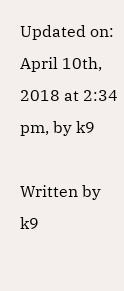Updated on: April 10th, 2018 at 2:34 pm, by k9

Written by k9